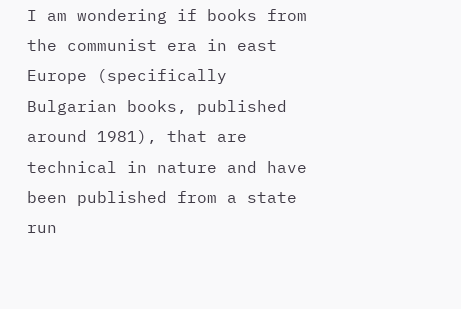I am wondering if books from the communist era in east Europe (specifically Bulgarian books, published around 1981), that are technical in nature and have been published from a state run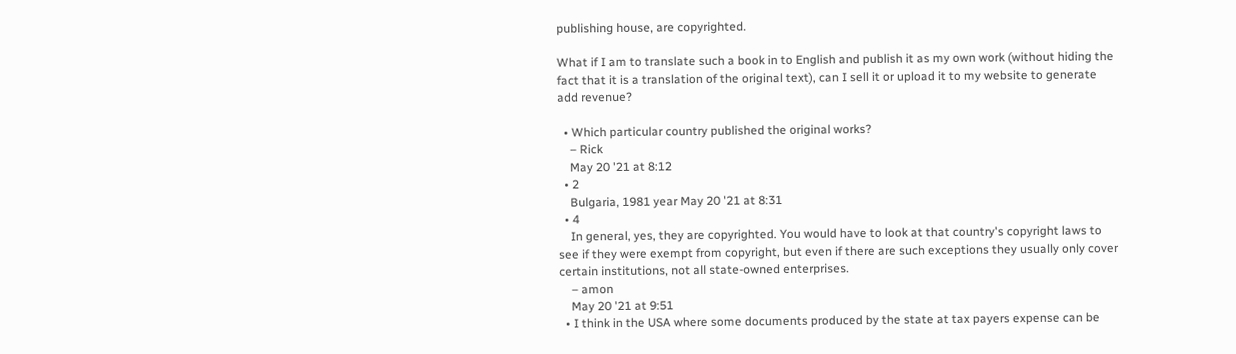publishing house, are copyrighted.

What if I am to translate such a book in to English and publish it as my own work (without hiding the fact that it is a translation of the original text), can I sell it or upload it to my website to generate add revenue?

  • Which particular country published the original works?
    – Rick
    May 20 '21 at 8:12
  • 2
    Bulgaria, 1981 year May 20 '21 at 8:31
  • 4
    In general, yes, they are copyrighted. You would have to look at that country's copyright laws to see if they were exempt from copyright, but even if there are such exceptions they usually only cover certain institutions, not all state-owned enterprises.
    – amon
    May 20 '21 at 9:51
  • I think in the USA where some documents produced by the state at tax payers expense can be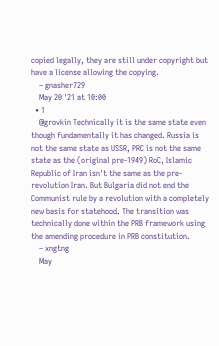copied legally, they are still under copyright but have a license allowing the copying.
    – gnasher729
    May 20 '21 at 10:00
  • 1
    @grovkin Technically it is the same state even though fundamentally it has changed. Russia is not the same state as USSR, PRC is not the same state as the (original pre-1949) RoC, Islamic Republic of Iran isn't the same as the pre-revolution Iran. But Bulgaria did not end the Communist rule by a revolution with a completely new basis for statehood. The transition was technically done within the PRB framework using the amending procedure in PRB constitution.
    – xngtng
    May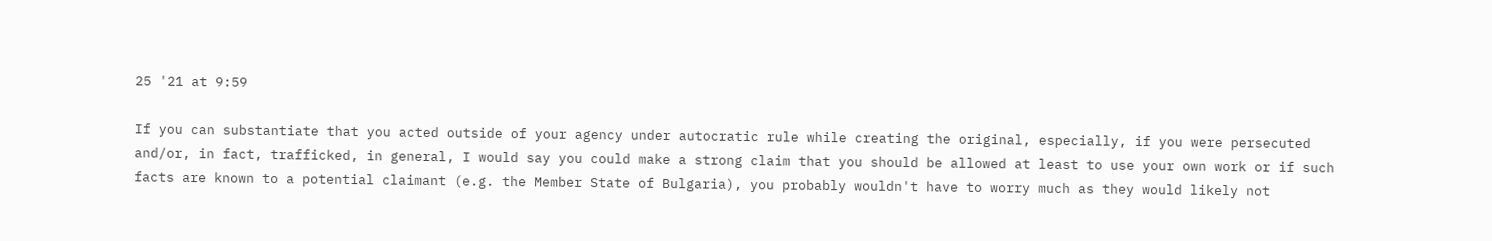25 '21 at 9:59

If you can substantiate that you acted outside of your agency under autocratic rule while creating the original, especially, if you were persecuted and/or, in fact, trafficked, in general, I would say you could make a strong claim that you should be allowed at least to use your own work or if such facts are known to a potential claimant (e.g. the Member State of Bulgaria), you probably wouldn't have to worry much as they would likely not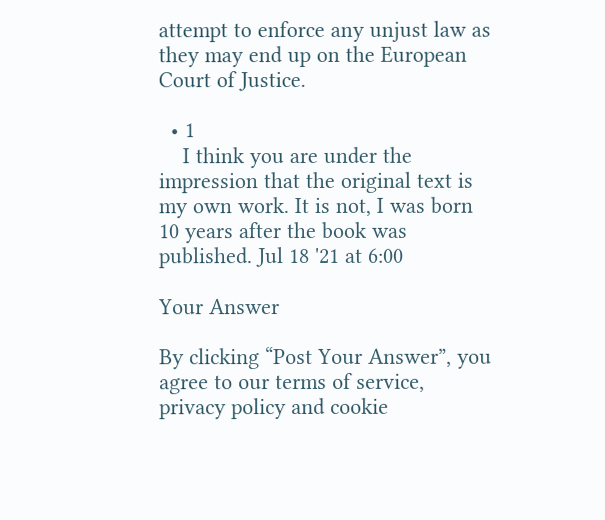attempt to enforce any unjust law as they may end up on the European Court of Justice.

  • 1
    I think you are under the impression that the original text is my own work. It is not, I was born 10 years after the book was published. Jul 18 '21 at 6:00

Your Answer

By clicking “Post Your Answer”, you agree to our terms of service, privacy policy and cookie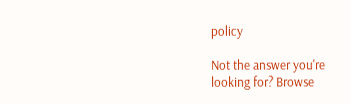policy

Not the answer you're looking for? Browse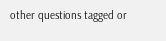other questions tagged or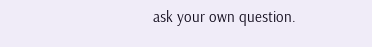ask your own question.